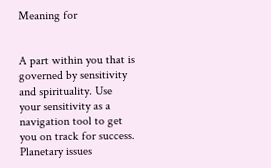Meaning for


A part within you that is governed by sensitivity and spirituality. Use your sensitivity as a navigation tool to get you on track for success. Planetary issues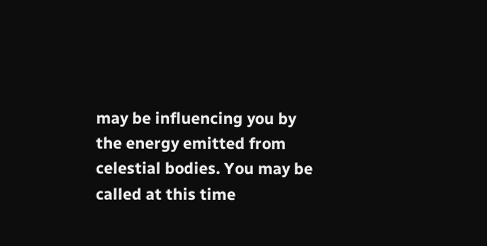may be influencing you by the energy emitted from celestial bodies. You may be called at this time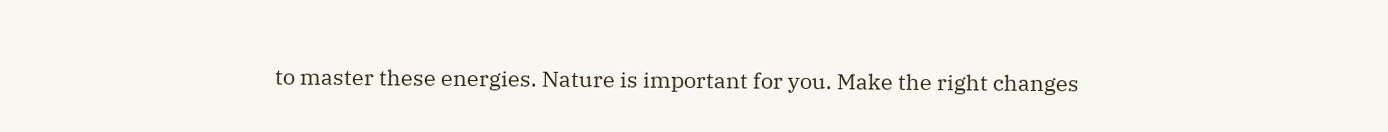to master these energies. Nature is important for you. Make the right changes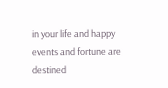in your life and happy events and fortune are destined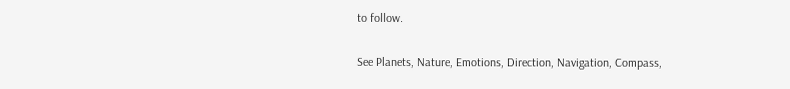to follow.

See Planets, Nature, Emotions, Direction, Navigation, Compass,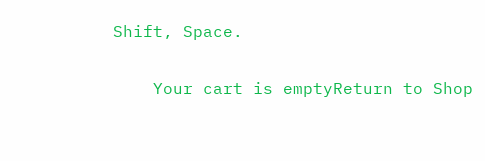Shift, Space.

    Your cart is emptyReturn to Shop